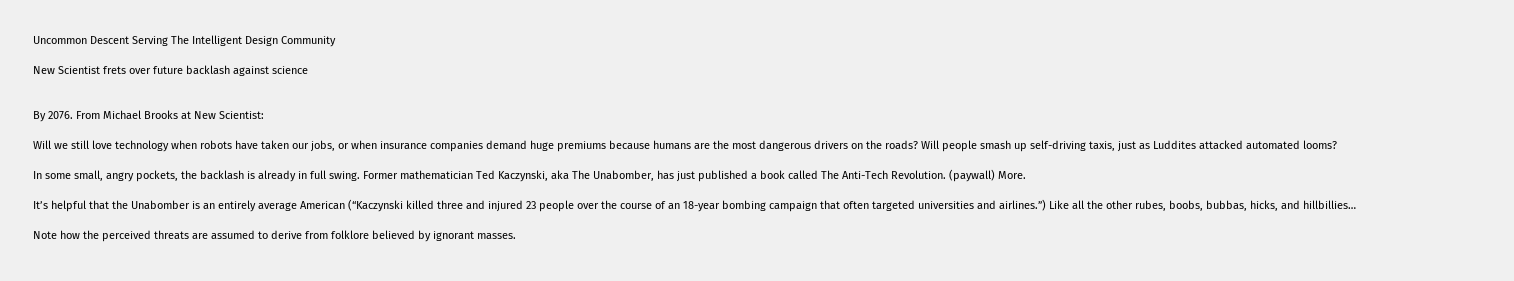Uncommon Descent Serving The Intelligent Design Community

New Scientist frets over future backlash against science


By 2076. From Michael Brooks at New Scientist:

Will we still love technology when robots have taken our jobs, or when insurance companies demand huge premiums because humans are the most dangerous drivers on the roads? Will people smash up self-driving taxis, just as Luddites attacked automated looms?

In some small, angry pockets, the backlash is already in full swing. Former mathematician Ted Kaczynski, aka The Unabomber, has just published a book called The Anti-Tech Revolution. (paywall) More.

It’s helpful that the Unabomber is an entirely average American (“Kaczynski killed three and injured 23 people over the course of an 18-year bombing campaign that often targeted universities and airlines.”) Like all the other rubes, boobs, bubbas, hicks, and hillbillies…

Note how the perceived threats are assumed to derive from folklore believed by ignorant masses.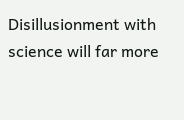Disillusionment with science will far more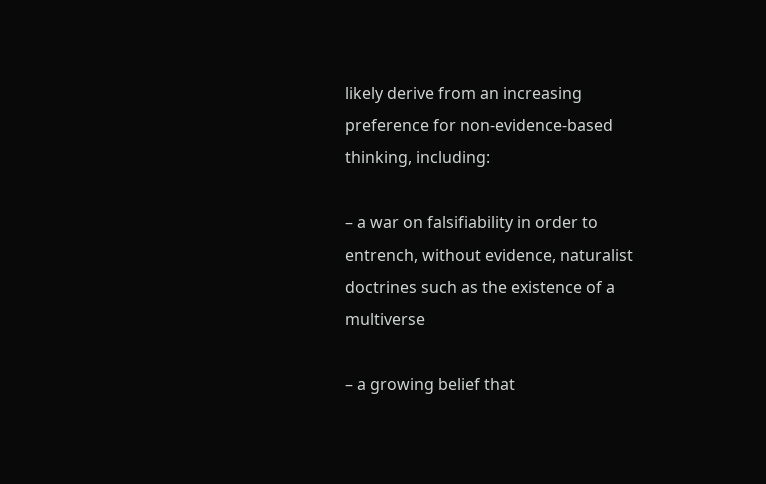likely derive from an increasing preference for non-evidence-based thinking, including:

– a war on falsifiability in order to entrench, without evidence, naturalist doctrines such as the existence of a multiverse

– a growing belief that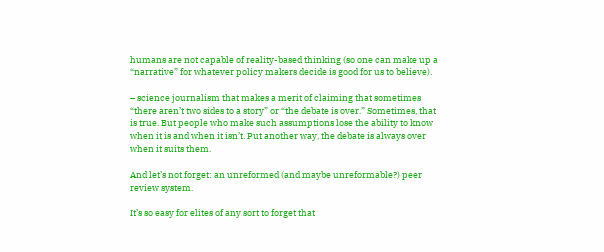humans are not capable of reality-based thinking (so one can make up a “narrative” for whatever policy makers decide is good for us to believe).

– science journalism that makes a merit of claiming that sometimes “there aren’t two sides to a story” or “the debate is over.” Sometimes, that is true. But people who make such assumptions lose the ability to know when it is and when it isn’t. Put another way, the debate is always over when it suits them.

And let’s not forget: an unreformed (and maybe unreformable?) peer review system.

It’s so easy for elites of any sort to forget that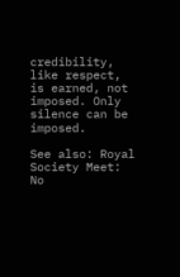credibility, like respect, is earned, not imposed. Only silence can be imposed.

See also: Royal Society Meet: No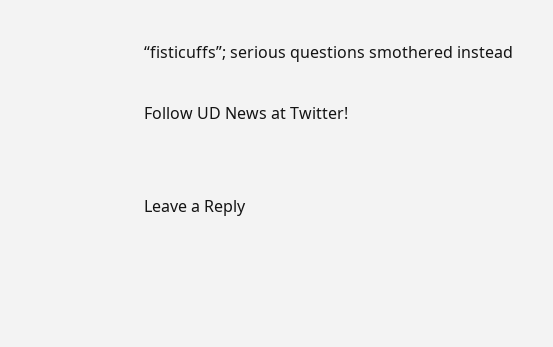“fisticuffs”; serious questions smothered instead

Follow UD News at Twitter!


Leave a Reply